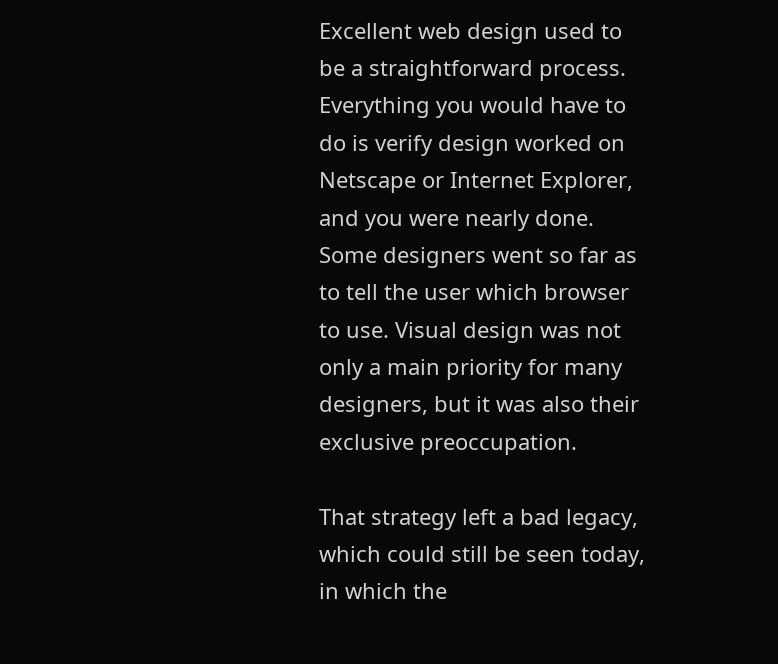Excellent web design used to be a straightforward process. Everything you would have to do is verify design worked on Netscape or Internet Explorer, and you were nearly done. Some designers went so far as to tell the user which browser to use. Visual design was not only a main priority for many designers, but it was also their exclusive preoccupation.

That strategy left a bad legacy, which could still be seen today, in which the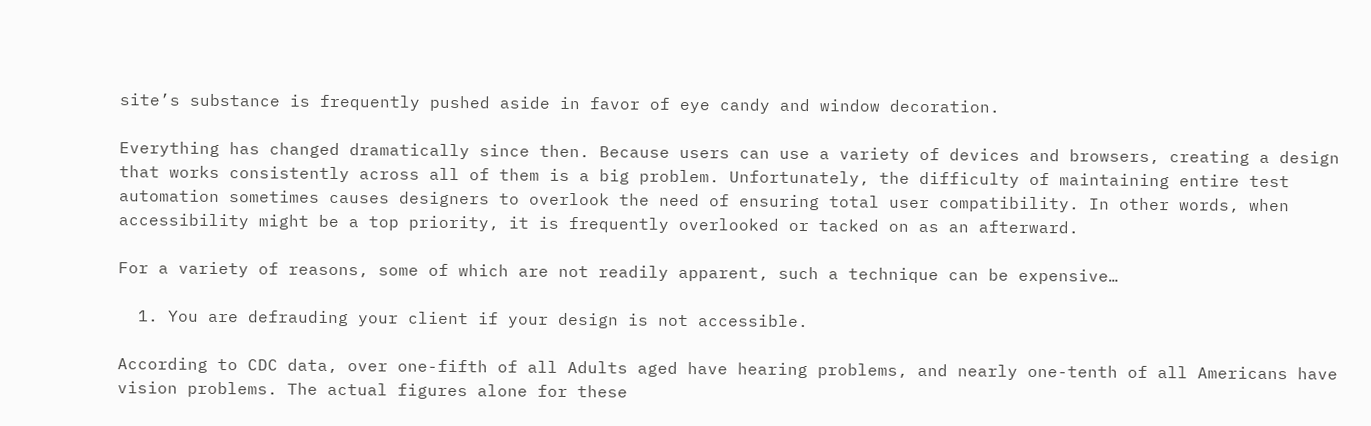site’s substance is frequently pushed aside in favor of eye candy and window decoration.

Everything has changed dramatically since then. Because users can use a variety of devices and browsers, creating a design that works consistently across all of them is a big problem. Unfortunately, the difficulty of maintaining entire test automation sometimes causes designers to overlook the need of ensuring total user compatibility. In other words, when accessibility might be a top priority, it is frequently overlooked or tacked on as an afterward.

For a variety of reasons, some of which are not readily apparent, such a technique can be expensive…

  1. You are defrauding your client if your design is not accessible.

According to CDC data, over one-fifth of all Adults aged have hearing problems, and nearly one-tenth of all Americans have vision problems. The actual figures alone for these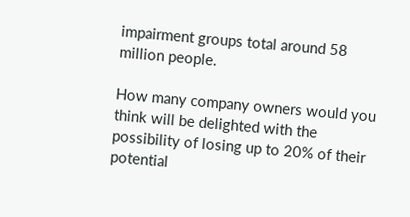impairment groups total around 58 million people.

How many company owners would you think will be delighted with the possibility of losing up to 20% of their potential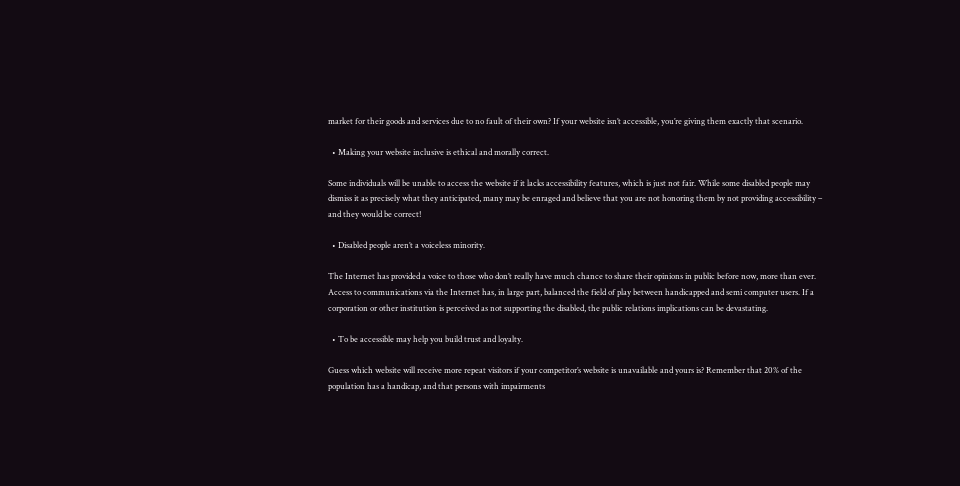market for their goods and services due to no fault of their own? If your website isn’t accessible, you’re giving them exactly that scenario.

  • Making your website inclusive is ethical and morally correct.

Some individuals will be unable to access the website if it lacks accessibility features, which is just not fair. While some disabled people may dismiss it as precisely what they anticipated, many may be enraged and believe that you are not honoring them by not providing accessibility – and they would be correct!

  • Disabled people aren’t a voiceless minority.

The Internet has provided a voice to those who don’t really have much chance to share their opinions in public before now, more than ever. Access to communications via the Internet has, in large part, balanced the field of play between handicapped and semi computer users. If a corporation or other institution is perceived as not supporting the disabled, the public relations implications can be devastating.

  • To be accessible may help you build trust and loyalty.

Guess which website will receive more repeat visitors if your competitor’s website is unavailable and yours is? Remember that 20% of the population has a handicap, and that persons with impairments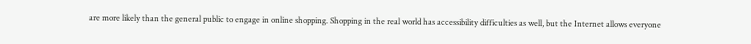are more likely than the general public to engage in online shopping. Shopping in the real world has accessibility difficulties as well, but the Internet allows everyone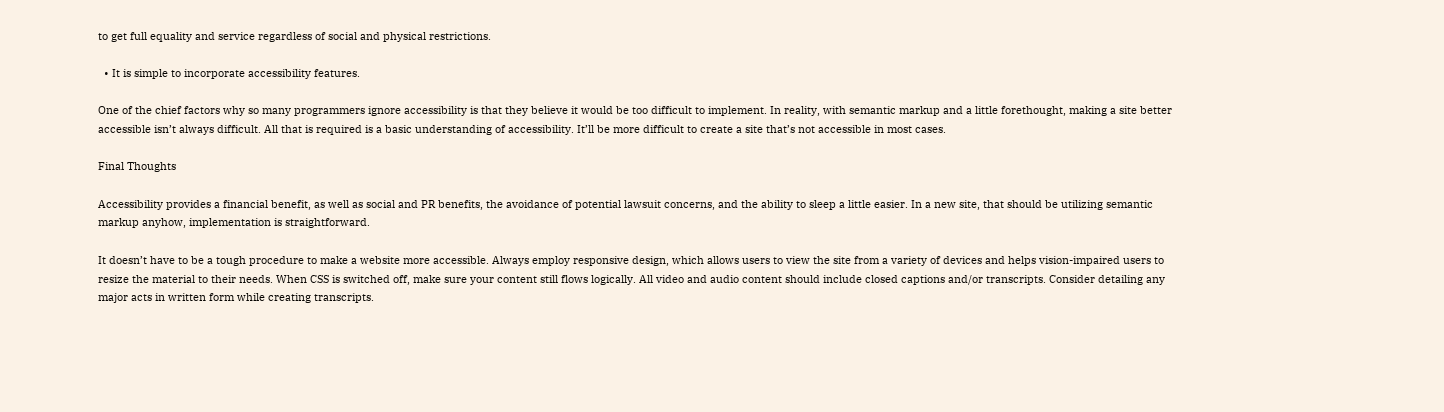to get full equality and service regardless of social and physical restrictions.

  • It is simple to incorporate accessibility features.

One of the chief factors why so many programmers ignore accessibility is that they believe it would be too difficult to implement. In reality, with semantic markup and a little forethought, making a site better accessible isn’t always difficult. All that is required is a basic understanding of accessibility. It’ll be more difficult to create a site that’s not accessible in most cases.

Final Thoughts

Accessibility provides a financial benefit, as well as social and PR benefits, the avoidance of potential lawsuit concerns, and the ability to sleep a little easier. In a new site, that should be utilizing semantic markup anyhow, implementation is straightforward.

It doesn’t have to be a tough procedure to make a website more accessible. Always employ responsive design, which allows users to view the site from a variety of devices and helps vision-impaired users to resize the material to their needs. When CSS is switched off, make sure your content still flows logically. All video and audio content should include closed captions and/or transcripts. Consider detailing any major acts in written form while creating transcripts.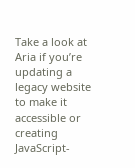Take a look at Aria if you’re updating a legacy website to make it accessible or creating JavaScript-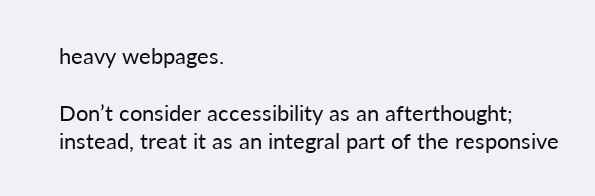heavy webpages.

Don’t consider accessibility as an afterthought; instead, treat it as an integral part of the responsive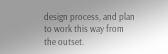design process, and plan to work this way from the outset.